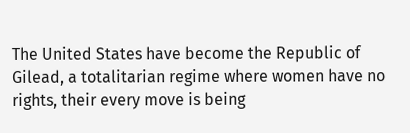The United States have become the Republic of Gilead, a totalitarian regime where women have no rights, their every move is being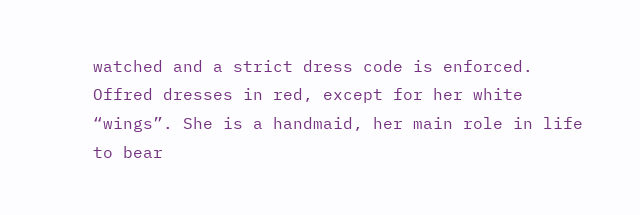watched and a strict dress code is enforced. Offred dresses in red, except for her white “wings”. She is a handmaid, her main role in life to bear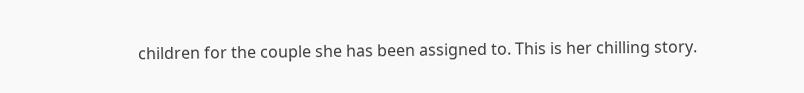children for the couple she has been assigned to. This is her chilling story.